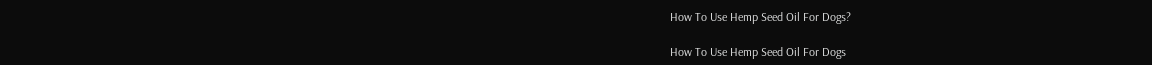How To Use Hemp Seed Oil For Dogs?

How To Use Hemp Seed Oil For Dogs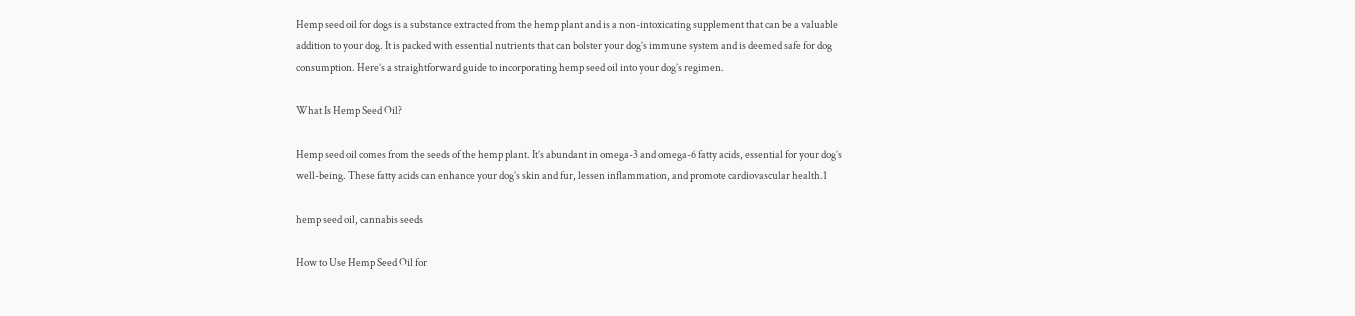Hemp seed oil for dogs is a substance extracted from the hemp plant and is a non-intoxicating supplement that can be a valuable addition to your dog. It is packed with essential nutrients that can bolster your dog’s immune system and is deemed safe for dog consumption. Here’s a straightforward guide to incorporating hemp seed oil into your dog’s regimen.

What Is Hemp Seed Oil?

Hemp seed oil comes from the seeds of the hemp plant. It’s abundant in omega-3 and omega-6 fatty acids, essential for your dog’s well-being. These fatty acids can enhance your dog’s skin and fur, lessen inflammation, and promote cardiovascular health.1

hemp seed oil, cannabis seeds

How to Use Hemp Seed Oil for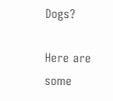Dogs?

Here are some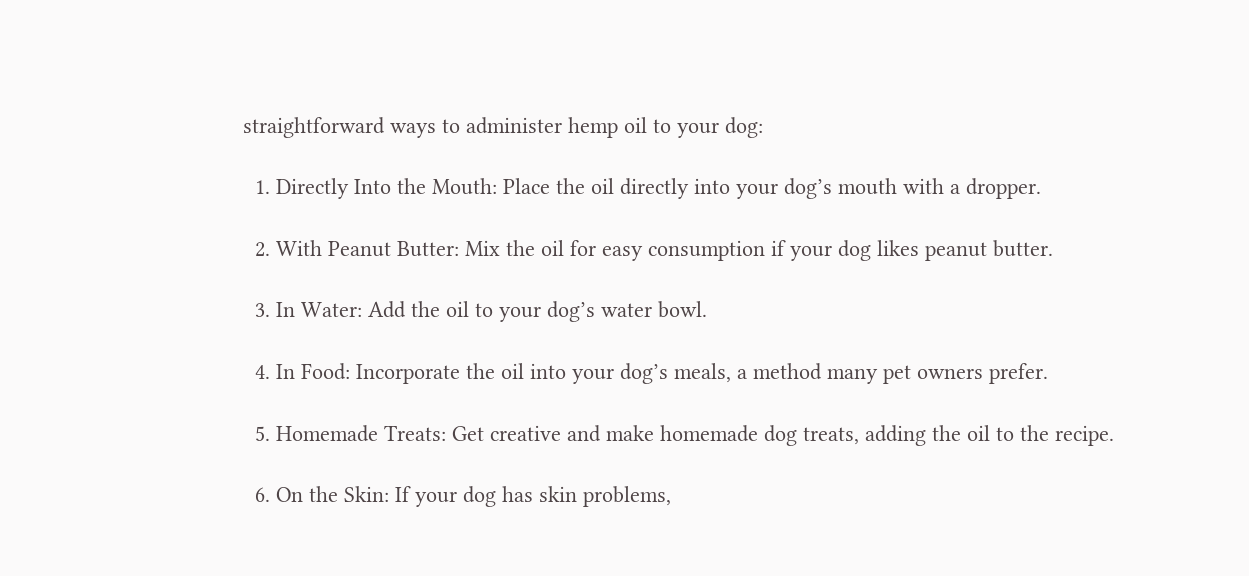straightforward ways to administer hemp oil to your dog:

  1. Directly Into the Mouth: Place the oil directly into your dog’s mouth with a dropper.

  2. With Peanut Butter: Mix the oil for easy consumption if your dog likes peanut butter.

  3. In Water: Add the oil to your dog’s water bowl.

  4. In Food: Incorporate the oil into your dog’s meals, a method many pet owners prefer.

  5. Homemade Treats: Get creative and make homemade dog treats, adding the oil to the recipe.

  6. On the Skin: If your dog has skin problems,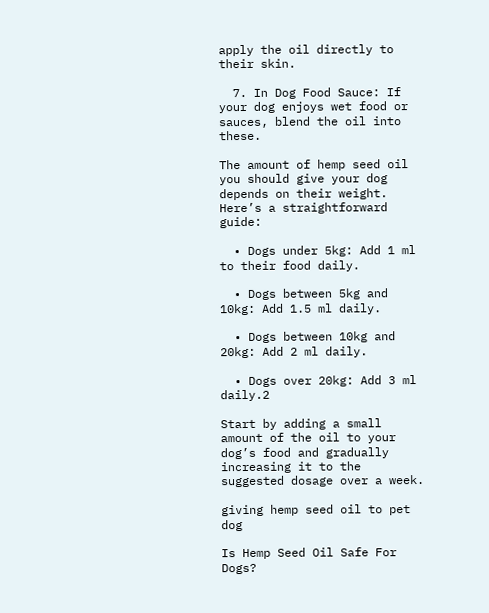apply the oil directly to their skin.

  7. In Dog Food Sauce: If your dog enjoys wet food or sauces, blend the oil into these.

The amount of hemp seed oil you should give your dog depends on their weight. Here’s a straightforward guide:

  • Dogs under 5kg: Add 1 ml to their food daily.

  • Dogs between 5kg and 10kg: Add 1.5 ml daily.

  • Dogs between 10kg and 20kg: Add 2 ml daily.

  • Dogs over 20kg: Add 3 ml daily.2

Start by adding a small amount of the oil to your dog’s food and gradually increasing it to the suggested dosage over a week.

giving hemp seed oil to pet dog

Is Hemp Seed Oil Safe For Dogs?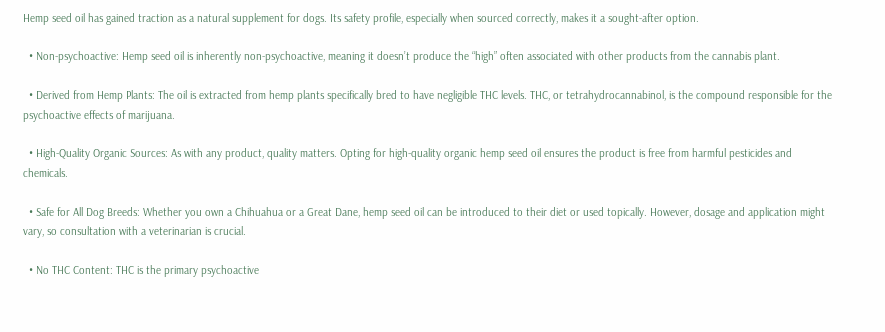Hemp seed oil has gained traction as a natural supplement for dogs. Its safety profile, especially when sourced correctly, makes it a sought-after option.

  • Non-psychoactive: Hemp seed oil is inherently non-psychoactive, meaning it doesn’t produce the “high” often associated with other products from the cannabis plant.

  • Derived from Hemp Plants: The oil is extracted from hemp plants specifically bred to have negligible THC levels. THC, or tetrahydrocannabinol, is the compound responsible for the psychoactive effects of marijuana.

  • High-Quality Organic Sources: As with any product, quality matters. Opting for high-quality organic hemp seed oil ensures the product is free from harmful pesticides and chemicals.

  • Safe for All Dog Breeds: Whether you own a Chihuahua or a Great Dane, hemp seed oil can be introduced to their diet or used topically. However, dosage and application might vary, so consultation with a veterinarian is crucial.

  • No THC Content: THC is the primary psychoactive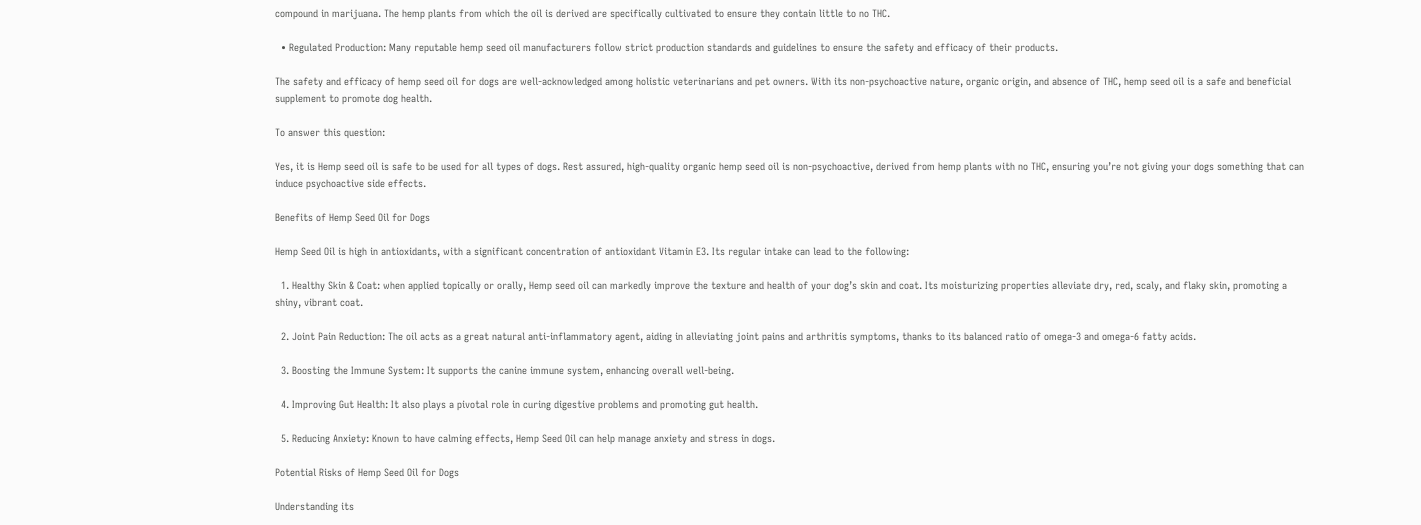compound in marijuana. The hemp plants from which the oil is derived are specifically cultivated to ensure they contain little to no THC.

  • Regulated Production: Many reputable hemp seed oil manufacturers follow strict production standards and guidelines to ensure the safety and efficacy of their products.

The safety and efficacy of hemp seed oil for dogs are well-acknowledged among holistic veterinarians and pet owners. With its non-psychoactive nature, organic origin, and absence of THC, hemp seed oil is a safe and beneficial supplement to promote dog health.

To answer this question:

Yes, it is Hemp seed oil is safe to be used for all types of dogs. Rest assured, high-quality organic hemp seed oil is non-psychoactive, derived from hemp plants with no THC, ensuring you’re not giving your dogs something that can induce psychoactive side effects.

Benefits of Hemp Seed Oil for Dogs

Hemp Seed Oil is high in antioxidants, with a significant concentration of antioxidant Vitamin E3. Its regular intake can lead to the following:

  1. Healthy Skin & Coat: when applied topically or orally, Hemp seed oil can markedly improve the texture and health of your dog’s skin and coat. Its moisturizing properties alleviate dry, red, scaly, and flaky skin, promoting a shiny, vibrant coat.

  2. Joint Pain Reduction: The oil acts as a great natural anti-inflammatory agent, aiding in alleviating joint pains and arthritis symptoms, thanks to its balanced ratio of omega-3 and omega-6 fatty acids.

  3. Boosting the Immune System: It supports the canine immune system, enhancing overall well-being.

  4. Improving Gut Health: It also plays a pivotal role in curing digestive problems and promoting gut health.

  5. Reducing Anxiety: Known to have calming effects, Hemp Seed Oil can help manage anxiety and stress in dogs.

Potential Risks of Hemp Seed Oil for Dogs

Understanding its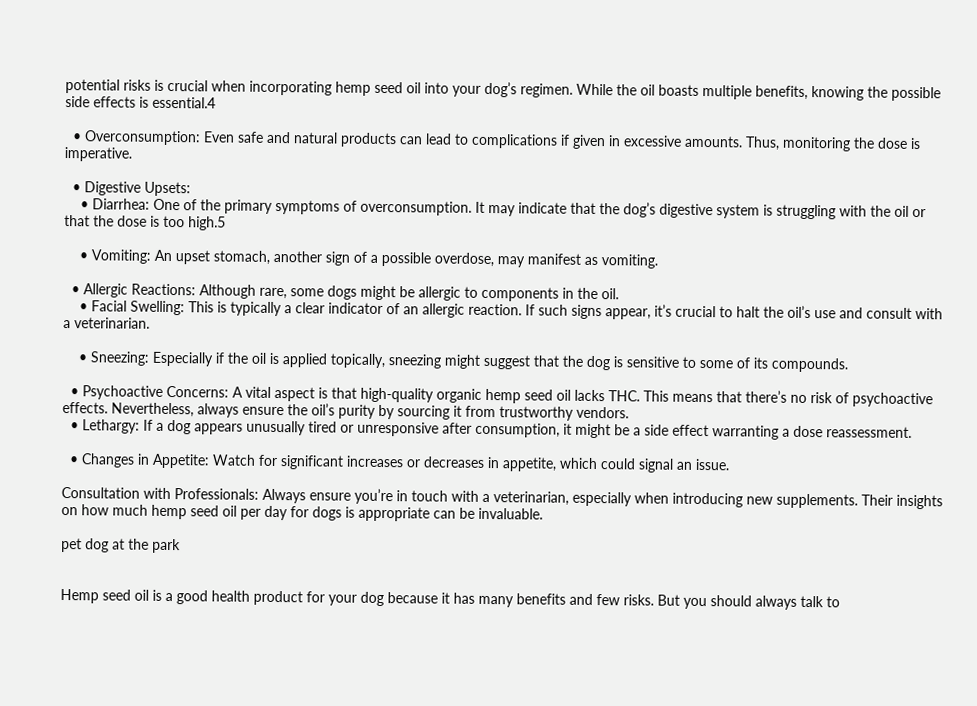potential risks is crucial when incorporating hemp seed oil into your dog’s regimen. While the oil boasts multiple benefits, knowing the possible side effects is essential.4

  • Overconsumption: Even safe and natural products can lead to complications if given in excessive amounts. Thus, monitoring the dose is imperative.

  • Digestive Upsets:
    • Diarrhea: One of the primary symptoms of overconsumption. It may indicate that the dog’s digestive system is struggling with the oil or that the dose is too high.5

    • Vomiting: An upset stomach, another sign of a possible overdose, may manifest as vomiting.

  • Allergic Reactions: Although rare, some dogs might be allergic to components in the oil.
    • Facial Swelling: This is typically a clear indicator of an allergic reaction. If such signs appear, it’s crucial to halt the oil’s use and consult with a veterinarian.

    • Sneezing: Especially if the oil is applied topically, sneezing might suggest that the dog is sensitive to some of its compounds.

  • Psychoactive Concerns: A vital aspect is that high-quality organic hemp seed oil lacks THC. This means that there’s no risk of psychoactive effects. Nevertheless, always ensure the oil’s purity by sourcing it from trustworthy vendors.
  • Lethargy: If a dog appears unusually tired or unresponsive after consumption, it might be a side effect warranting a dose reassessment.

  • Changes in Appetite: Watch for significant increases or decreases in appetite, which could signal an issue.

Consultation with Professionals: Always ensure you’re in touch with a veterinarian, especially when introducing new supplements. Their insights on how much hemp seed oil per day for dogs is appropriate can be invaluable.

pet dog at the park


Hemp seed oil is a good health product for your dog because it has many benefits and few risks. But you should always talk to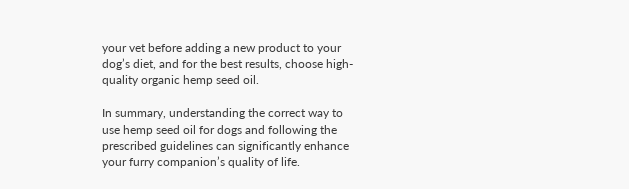your vet before adding a new product to your dog’s diet, and for the best results, choose high-quality organic hemp seed oil.

In summary, understanding the correct way to use hemp seed oil for dogs and following the prescribed guidelines can significantly enhance your furry companion’s quality of life.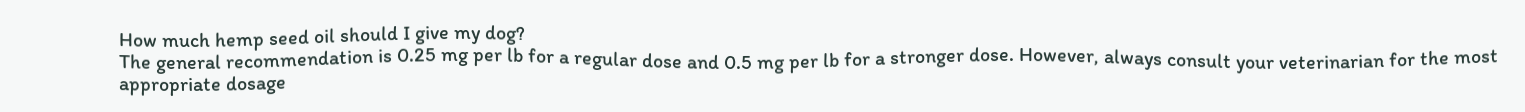How much hemp seed oil should I give my dog?
The general recommendation is 0.25 mg per lb for a regular dose and 0.5 mg per lb for a stronger dose. However, always consult your veterinarian for the most appropriate dosage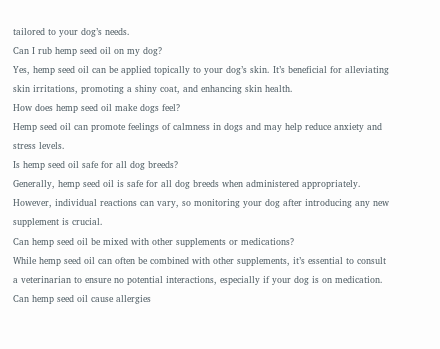tailored to your dog’s needs.
Can I rub hemp seed oil on my dog?
Yes, hemp seed oil can be applied topically to your dog’s skin. It’s beneficial for alleviating skin irritations, promoting a shiny coat, and enhancing skin health.
How does hemp seed oil make dogs feel?
Hemp seed oil can promote feelings of calmness in dogs and may help reduce anxiety and stress levels.
Is hemp seed oil safe for all dog breeds?
Generally, hemp seed oil is safe for all dog breeds when administered appropriately. However, individual reactions can vary, so monitoring your dog after introducing any new supplement is crucial.
Can hemp seed oil be mixed with other supplements or medications?
While hemp seed oil can often be combined with other supplements, it’s essential to consult a veterinarian to ensure no potential interactions, especially if your dog is on medication.
Can hemp seed oil cause allergies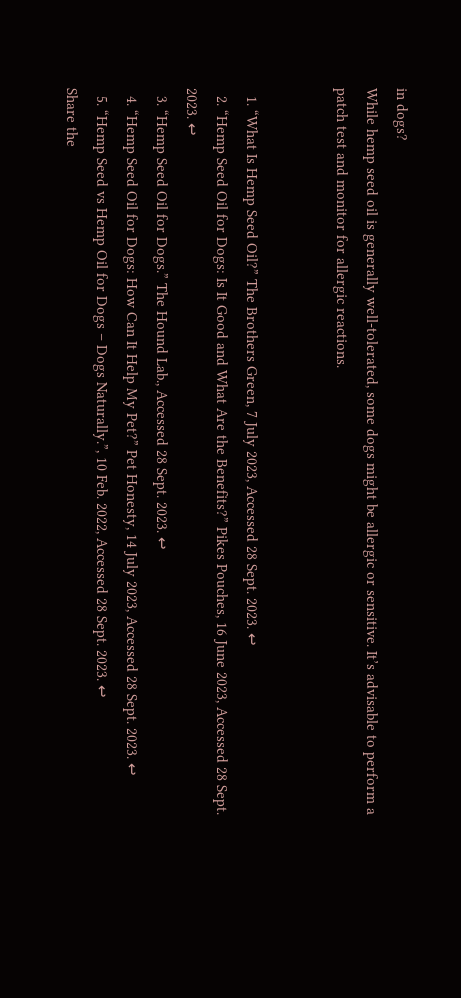in dogs?
While hemp seed oil is generally well-tolerated, some dogs might be allergic or sensitive. It’s advisable to perform a patch test and monitor for allergic reactions.


  1. “What Is Hemp Seed Oil?” The Brothers Green, 7 July 2023, Accessed 28 Sept. 2023. ↩
  2. “Hemp Seed Oil for Dogs: Is It Good and What Are the Benefits?” Pikes Pouches, 16 June 2023, Accessed 28 Sept. 2023. ↩
  3. “Hemp Seed Oil for Dogs.” The Hound Lab., Accessed 28 Sept. 2023. ↩
  4. “Hemp Seed Oil for Dogs: How Can It Help My Pet?” Pet Honesty, 14 July 2023, Accessed 28 Sept. 2023. ↩
  5. “Hemp Seed vs Hemp Oil for Dogs – Dogs Naturally.”, 10 Feb. 2022, Accessed 28 Sept. 2023. ↩
Share the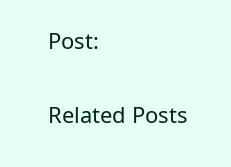Post:

Related Posts